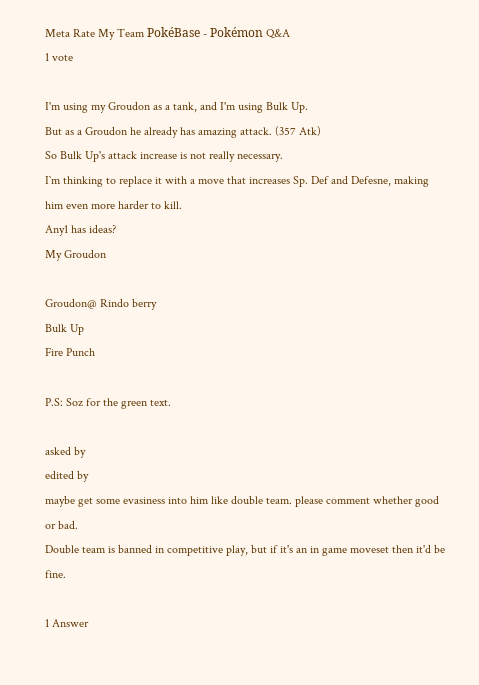Meta Rate My Team PokéBase - Pokémon Q&A
1 vote

I'm using my Groudon as a tank, and I'm using Bulk Up.
But as a Groudon he already has amazing attack. (357 Atk)
So Bulk Up's attack increase is not really necessary.
I`m thinking to replace it with a move that increases Sp. Def and Defesne, making him even more harder to kill.
Any1 has ideas?
My Groudon

Groudon@ Rindo berry
Bulk Up
Fire Punch

P.S: Soz for the green text.

asked by
edited by
maybe get some evasiness into him like double team. please comment whether good or bad.
Double team is banned in competitive play, but if it's an in game moveset then it'd be fine.

1 Answer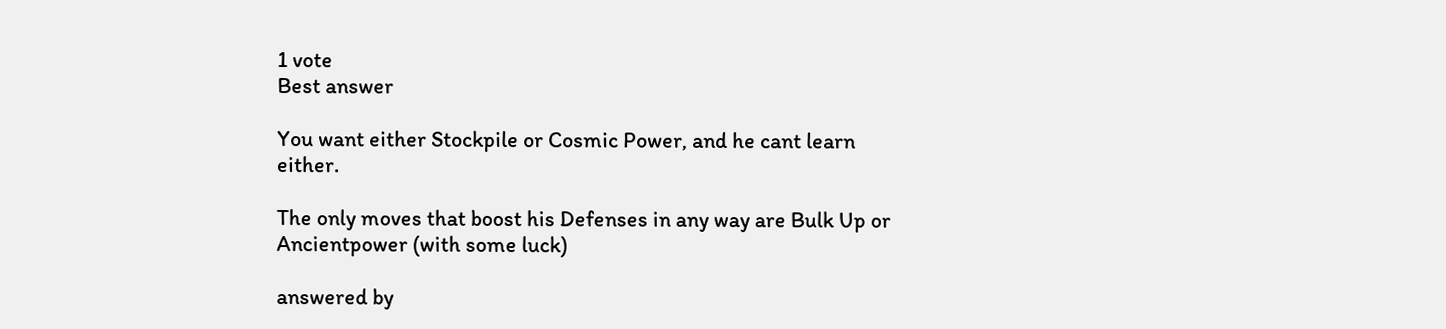1 vote
Best answer

You want either Stockpile or Cosmic Power, and he cant learn either.

The only moves that boost his Defenses in any way are Bulk Up or Ancientpower (with some luck)

answered by